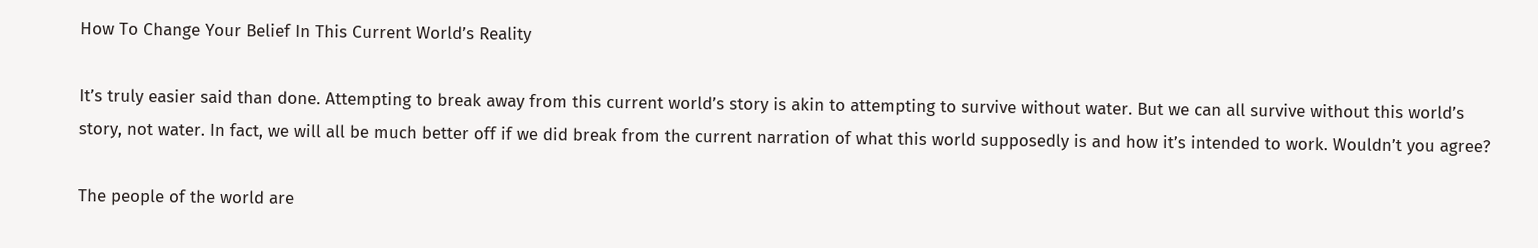How To Change Your Belief In This Current World’s Reality

It’s truly easier said than done. Attempting to break away from this current world’s story is akin to attempting to survive without water. But we can all survive without this world’s story, not water. In fact, we will all be much better off if we did break from the current narration of what this world supposedly is and how it’s intended to work. Wouldn’t you agree?

The people of the world are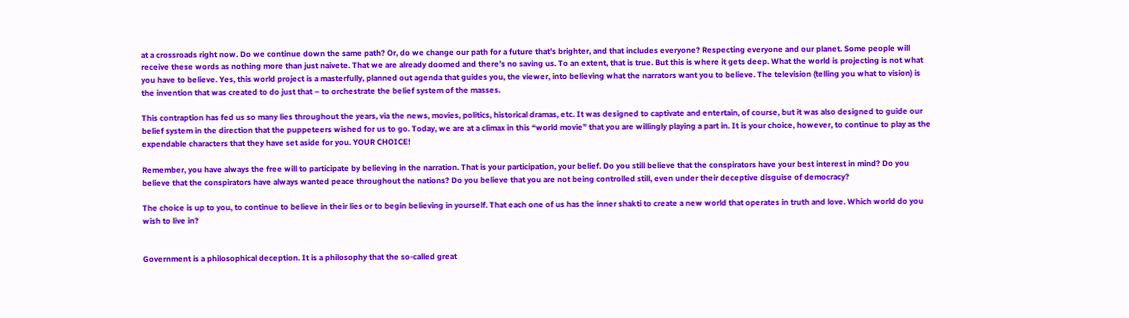at a crossroads right now. Do we continue down the same path? Or, do we change our path for a future that’s brighter, and that includes everyone? Respecting everyone and our planet. Some people will receive these words as nothing more than just naivete. That we are already doomed and there’s no saving us. To an extent, that is true. But this is where it gets deep. What the world is projecting is not what you have to believe. Yes, this world project is a masterfully, planned out agenda that guides you, the viewer, into believing what the narrators want you to believe. The television (telling you what to vision) is the invention that was created to do just that – to orchestrate the belief system of the masses.

This contraption has fed us so many lies throughout the years, via the news, movies, politics, historical dramas, etc. It was designed to captivate and entertain, of course, but it was also designed to guide our belief system in the direction that the puppeteers wished for us to go. Today, we are at a climax in this “world movie” that you are willingly playing a part in. It is your choice, however, to continue to play as the expendable characters that they have set aside for you. YOUR CHOICE!

Remember, you have always the free will to participate by believing in the narration. That is your participation, your belief. Do you still believe that the conspirators have your best interest in mind? Do you believe that the conspirators have always wanted peace throughout the nations? Do you believe that you are not being controlled still, even under their deceptive disguise of democracy?

The choice is up to you, to continue to believe in their lies or to begin believing in yourself. That each one of us has the inner shakti to create a new world that operates in truth and love. Which world do you wish to live in?


Government is a philosophical deception. It is a philosophy that the so-called great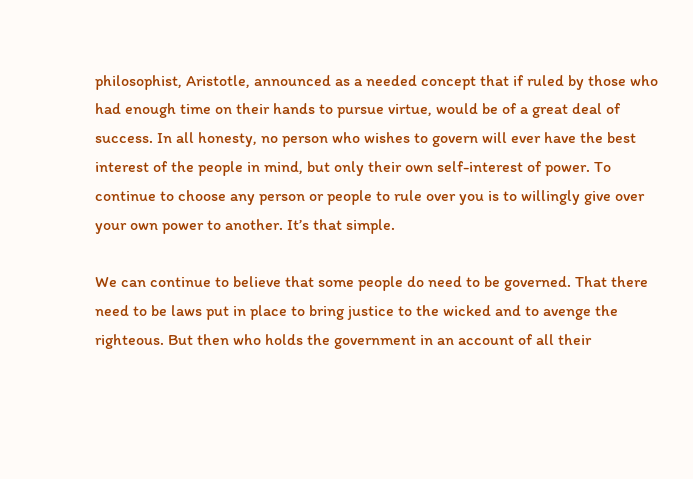philosophist, Aristotle, announced as a needed concept that if ruled by those who had enough time on their hands to pursue virtue, would be of a great deal of success. In all honesty, no person who wishes to govern will ever have the best interest of the people in mind, but only their own self-interest of power. To continue to choose any person or people to rule over you is to willingly give over your own power to another. It’s that simple.

We can continue to believe that some people do need to be governed. That there need to be laws put in place to bring justice to the wicked and to avenge the righteous. But then who holds the government in an account of all their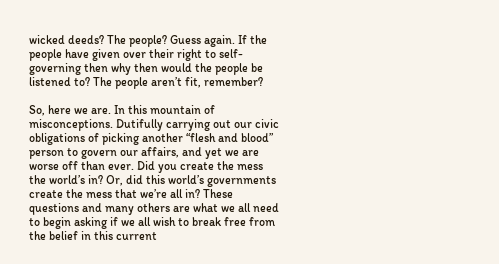wicked deeds? The people? Guess again. If the people have given over their right to self-governing then why then would the people be listened to? The people aren’t fit, remember?

So, here we are. In this mountain of misconceptions. Dutifully carrying out our civic obligations of picking another “flesh and blood” person to govern our affairs, and yet we are worse off than ever. Did you create the mess the world’s in? Or, did this world’s governments create the mess that we’re all in? These questions and many others are what we all need to begin asking if we all wish to break free from the belief in this current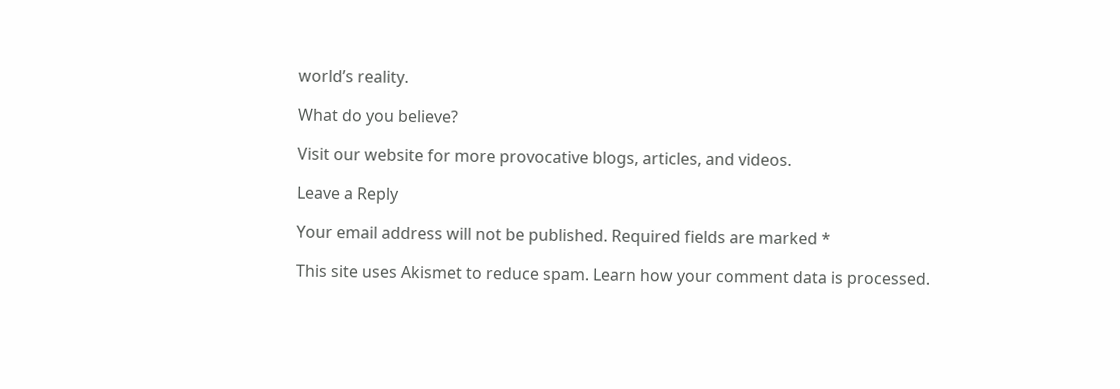world’s reality.

What do you believe?

Visit our website for more provocative blogs, articles, and videos.

Leave a Reply

Your email address will not be published. Required fields are marked *

This site uses Akismet to reduce spam. Learn how your comment data is processed.